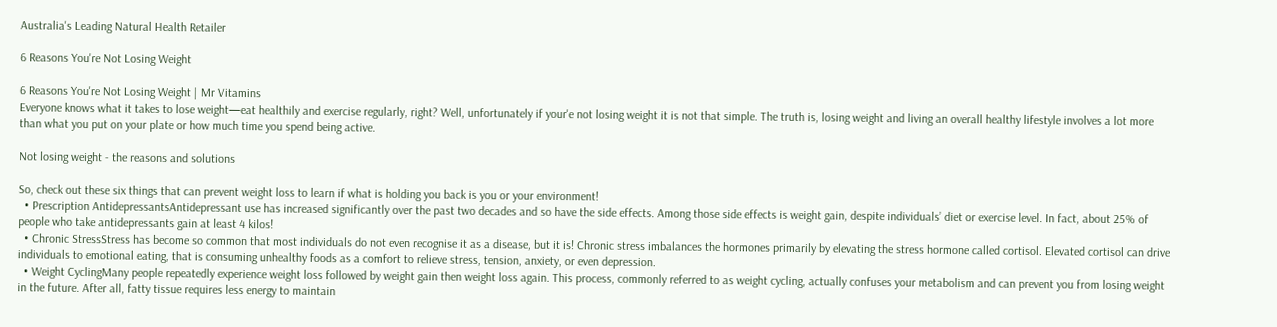Australia's Leading Natural Health Retailer

6 Reasons You're Not Losing Weight

6 Reasons You're Not Losing Weight | Mr Vitamins
Everyone knows what it takes to lose weight—eat healthily and exercise regularly, right? Well, unfortunately if your'e not losing weight it is not that simple. The truth is, losing weight and living an overall healthy lifestyle involves a lot more than what you put on your plate or how much time you spend being active.

Not losing weight - the reasons and solutions

So, check out these six things that can prevent weight loss to learn if what is holding you back is you or your environment!
  • Prescription AntidepressantsAntidepressant use has increased significantly over the past two decades and so have the side effects. Among those side effects is weight gain, despite individuals’ diet or exercise level. In fact, about 25% of people who take antidepressants gain at least 4 kilos!
  • Chronic StressStress has become so common that most individuals do not even recognise it as a disease, but it is! Chronic stress imbalances the hormones primarily by elevating the stress hormone called cortisol. Elevated cortisol can drive individuals to emotional eating, that is consuming unhealthy foods as a comfort to relieve stress, tension, anxiety, or even depression.
  • Weight CyclingMany people repeatedly experience weight loss followed by weight gain then weight loss again. This process, commonly referred to as weight cycling, actually confuses your metabolism and can prevent you from losing weight in the future. After all, fatty tissue requires less energy to maintain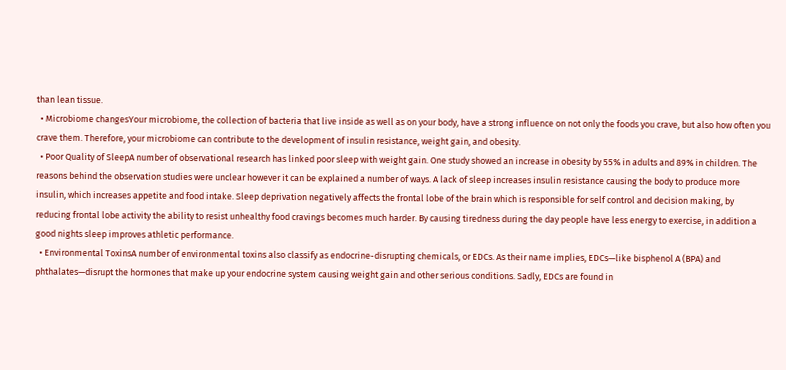than lean tissue.
  • Microbiome changesYour microbiome, the collection of bacteria that live inside as well as on your body, have a strong influence on not only the foods you crave, but also how often you crave them. Therefore, your microbiome can contribute to the development of insulin resistance, weight gain, and obesity.
  • Poor Quality of SleepA number of observational research has linked poor sleep with weight gain. One study showed an increase in obesity by 55% in adults and 89% in children. The reasons behind the observation studies were unclear however it can be explained a number of ways. A lack of sleep increases insulin resistance causing the body to produce more insulin, which increases appetite and food intake. Sleep deprivation negatively affects the frontal lobe of the brain which is responsible for self control and decision making, by reducing frontal lobe activity the ability to resist unhealthy food cravings becomes much harder. By causing tiredness during the day people have less energy to exercise, in addition a good nights sleep improves athletic performance.
  • Environmental ToxinsA number of environmental toxins also classify as endocrine-disrupting chemicals, or EDCs. As their name implies, EDCs—like bisphenol A (BPA) and phthalates—disrupt the hormones that make up your endocrine system causing weight gain and other serious conditions. Sadly, EDCs are found in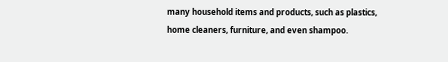many household items and products, such as plastics, home cleaners, furniture, and even shampoo.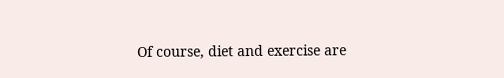Of course, diet and exercise are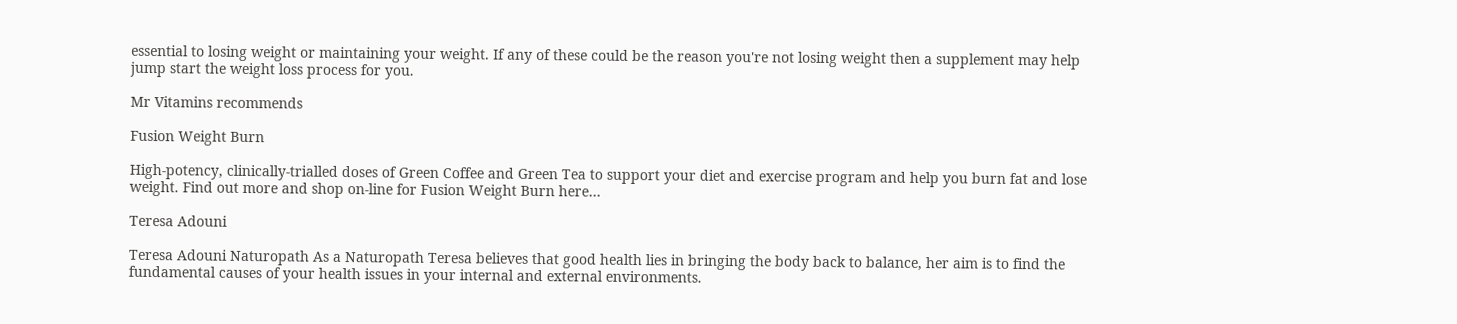essential to losing weight or maintaining your weight. If any of these could be the reason you're not losing weight then a supplement may help jump start the weight loss process for you.

Mr Vitamins recommends

Fusion Weight Burn

High-potency, clinically-trialled doses of Green Coffee and Green Tea to support your diet and exercise program and help you burn fat and lose weight. Find out more and shop on-line for Fusion Weight Burn here…

Teresa Adouni

Teresa Adouni Naturopath As a Naturopath Teresa believes that good health lies in bringing the body back to balance, her aim is to find the fundamental causes of your health issues in your internal and external environments.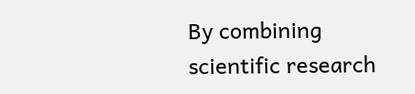By combining scientific research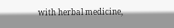with herbal medicine,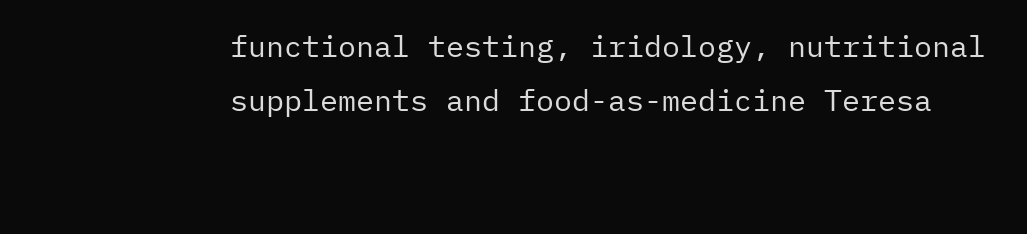functional testing, iridology, nutritional supplements and food-as-medicine Teresa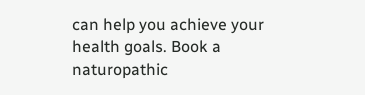can help you achieve your health goals. Book a naturopathic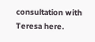consultation with Teresa here.